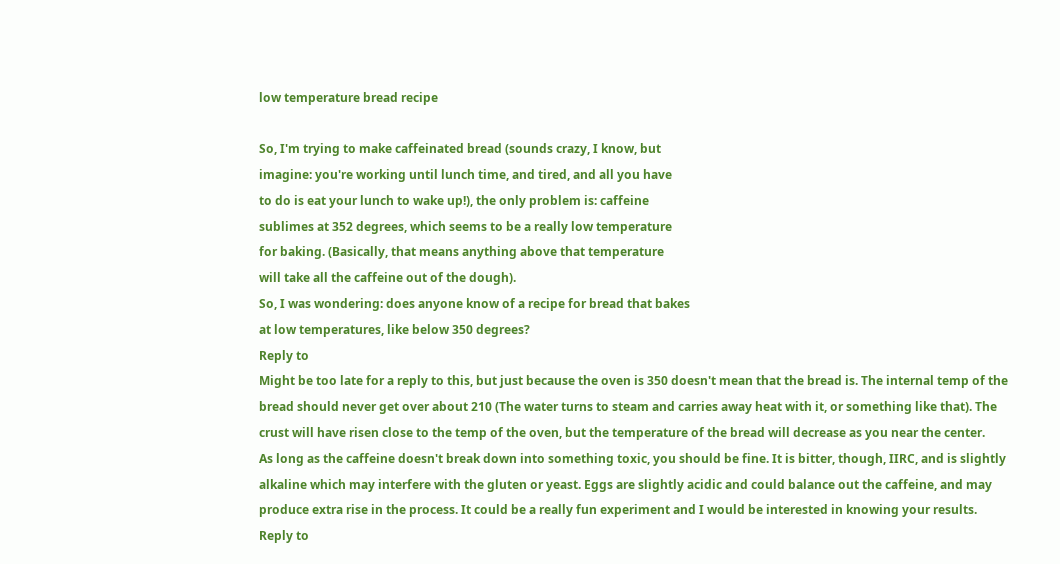low temperature bread recipe

So, I'm trying to make caffeinated bread (sounds crazy, I know, but
imagine: you're working until lunch time, and tired, and all you have
to do is eat your lunch to wake up!), the only problem is: caffeine
sublimes at 352 degrees, which seems to be a really low temperature
for baking. (Basically, that means anything above that temperature
will take all the caffeine out of the dough).
So, I was wondering: does anyone know of a recipe for bread that bakes
at low temperatures, like below 350 degrees?
Reply to
Might be too late for a reply to this, but just because the oven is 350 doesn't mean that the bread is. The internal temp of the bread should never get over about 210 (The water turns to steam and carries away heat with it, or something like that). The crust will have risen close to the temp of the oven, but the temperature of the bread will decrease as you near the center.
As long as the caffeine doesn't break down into something toxic, you should be fine. It is bitter, though, IIRC, and is slightly alkaline which may interfere with the gluten or yeast. Eggs are slightly acidic and could balance out the caffeine, and may produce extra rise in the process. It could be a really fun experiment and I would be interested in knowing your results.
Reply to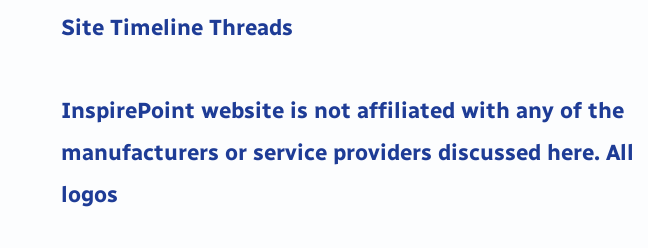Site Timeline Threads

InspirePoint website is not affiliated with any of the manufacturers or service providers discussed here. All logos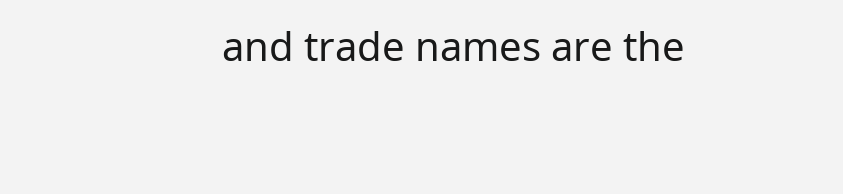and trade names are the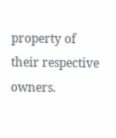property of their respective owners.